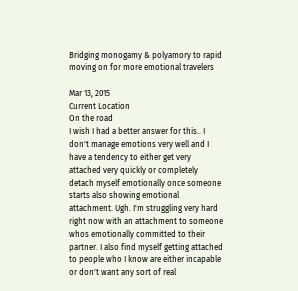Bridging monogamy & polyamory to rapid moving on for more emotional travelers

Mar 13, 2015
Current Location
On the road
I wish I had a better answer for this.. I don't manage emotions very well and I have a tendency to either get very attached very quickly or completely detach myself emotionally once someone starts also showing emotional attachment. Ugh. I'm struggling very hard right now with an attachment to someone whos emotionally committed to their partner. I also find myself getting attached to people who I know are either incapable or don't want any sort of real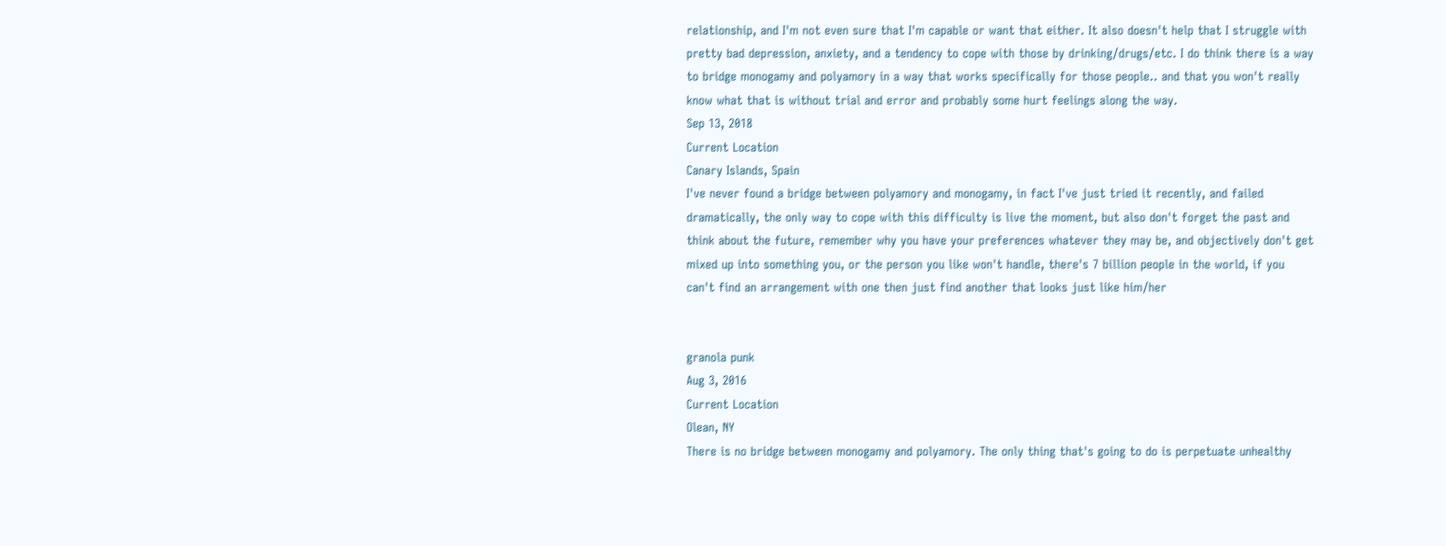relationship, and I'm not even sure that I'm capable or want that either. It also doesn't help that I struggle with pretty bad depression, anxiety, and a tendency to cope with those by drinking/drugs/etc. I do think there is a way to bridge monogamy and polyamory in a way that works specifically for those people.. and that you won't really know what that is without trial and error and probably some hurt feelings along the way.
Sep 13, 2018
Current Location
Canary Islands, Spain
I've never found a bridge between polyamory and monogamy, in fact I've just tried it recently, and failed dramatically, the only way to cope with this difficulty is live the moment, but also don't forget the past and think about the future, remember why you have your preferences whatever they may be, and objectively don't get mixed up into something you, or the person you like won't handle, there's 7 billion people in the world, if you can't find an arrangement with one then just find another that looks just like him/her


granola punk
Aug 3, 2016
Current Location
Olean, NY
There is no bridge between monogamy and polyamory. The only thing that's going to do is perpetuate unhealthy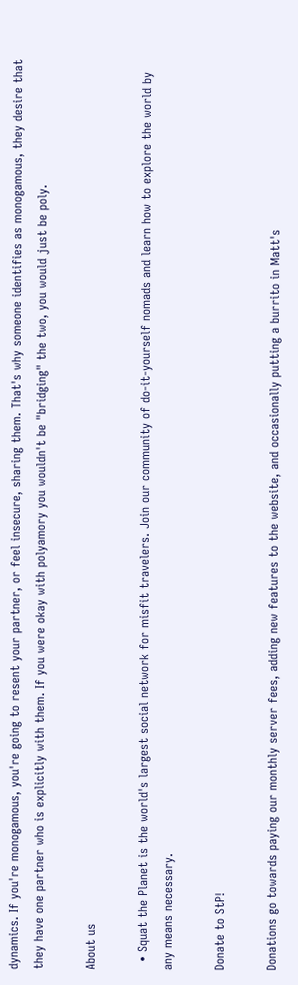dynamics. If you're monogamous, you're going to resent your partner, or feel insecure, sharing them. That's why someone identifies as monogamous, they desire that they have one partner who is explicitly with them. If you were okay with polyamory you wouldn't be "bridging" the two, you would just be poly.

About us

  • Squat the Planet is the world's largest social network for misfit travelers. Join our community of do-it-yourself nomads and learn how to explore the world by any means necessary.

Donate to StP!

Donations go towards paying our monthly server fees, adding new features to the website, and occasionally putting a burrito in Matt's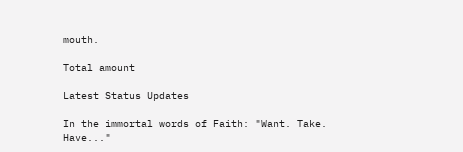mouth.

Total amount

Latest Status Updates

In the immortal words of Faith: "Want. Take. Have..."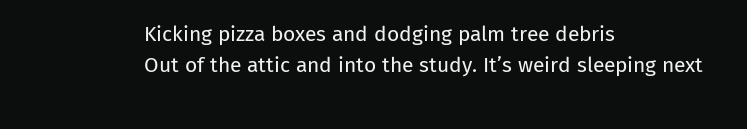Kicking pizza boxes and dodging palm tree debris
Out of the attic and into the study. It’s weird sleeping next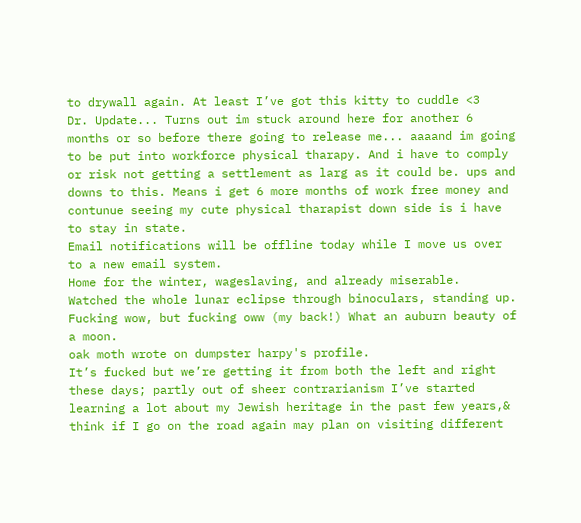to drywall again. At least I’ve got this kitty to cuddle <3
Dr. Update... Turns out im stuck around here for another 6 months or so before there going to release me... aaaand im going to be put into workforce physical tharapy. And i have to comply or risk not getting a settlement as larg as it could be. ups and downs to this. Means i get 6 more months of work free money and contunue seeing my cute physical tharapist down side is i have to stay in state.
Email notifications will be offline today while I move us over to a new email system.
Home for the winter, wageslaving, and already miserable.
Watched the whole lunar eclipse through binoculars, standing up. Fucking wow, but fucking oww (my back!) What an auburn beauty of a moon.
oak moth wrote on dumpster harpy's profile.
It’s fucked but we’re getting it from both the left and right these days; partly out of sheer contrarianism I’ve started learning a lot about my Jewish heritage in the past few years,& think if I go on the road again may plan on visiting different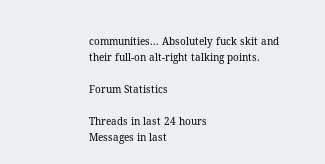communities... Absolutely fuck skit and their full-on alt-right talking points.

Forum Statistics

Threads in last 24 hours
Messages in last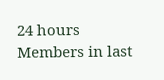24 hours
Members in last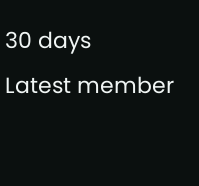30 days
Latest member